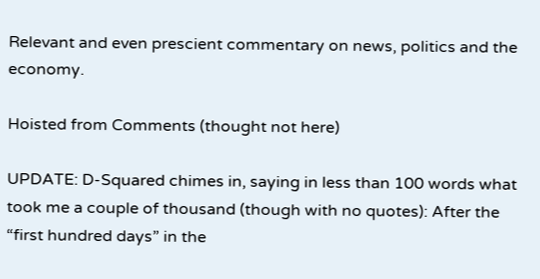Relevant and even prescient commentary on news, politics and the economy.

Hoisted from Comments (thought not here)

UPDATE: D-Squared chimes in, saying in less than 100 words what took me a couple of thousand (though with no quotes): After the “first hundred days” in the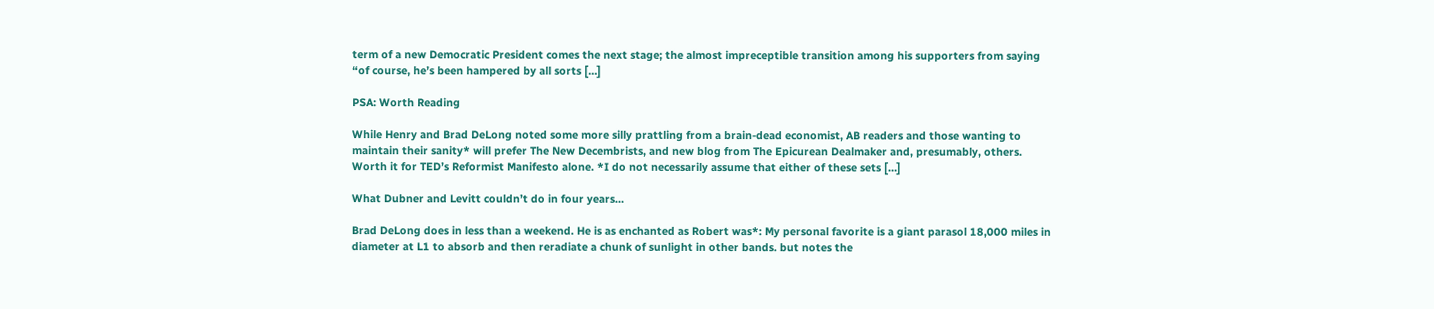term of a new Democratic President comes the next stage; the almost impreceptible transition among his supporters from saying “of course, he’s been hampered by all sorts […]

PSA: Worth Reading

While Henry and Brad DeLong noted some more silly prattling from a brain-dead economist, AB readers and those wanting to maintain their sanity* will prefer The New Decembrists, and new blog from The Epicurean Dealmaker and, presumably, others. Worth it for TED’s Reformist Manifesto alone. *I do not necessarily assume that either of these sets […]

What Dubner and Levitt couldn’t do in four years…

Brad DeLong does in less than a weekend. He is as enchanted as Robert was*: My personal favorite is a giant parasol 18,000 miles in diameter at L1 to absorb and then reradiate a chunk of sunlight in other bands. but notes the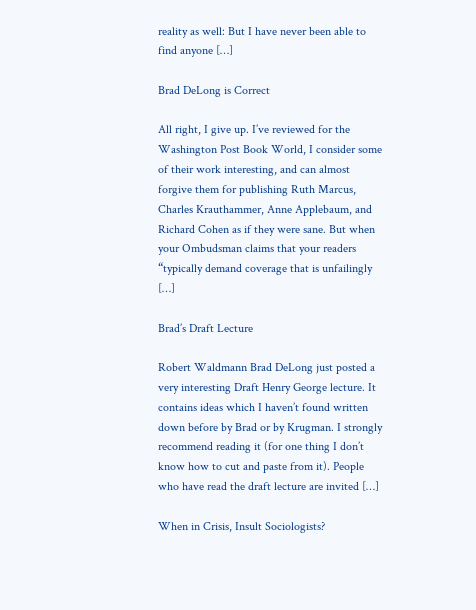reality as well: But I have never been able to find anyone […]

Brad DeLong is Correct

All right, I give up. I’ve reviewed for the Washington Post Book World, I consider some of their work interesting, and can almost forgive them for publishing Ruth Marcus, Charles Krauthammer, Anne Applebaum, and Richard Cohen as if they were sane. But when your Ombudsman claims that your readers “typically demand coverage that is unfailingly […]

Brad’s Draft Lecture

Robert Waldmann Brad DeLong just posted a very interesting Draft Henry George lecture. It contains ideas which I haven’t found written down before by Brad or by Krugman. I strongly recommend reading it (for one thing I don’t know how to cut and paste from it). People who have read the draft lecture are invited […]

When in Crisis, Insult Sociologists?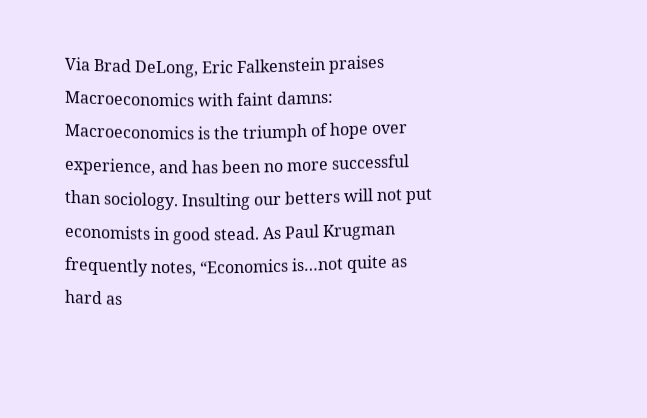Via Brad DeLong, Eric Falkenstein praises Macroeconomics with faint damns: Macroeconomics is the triumph of hope over experience, and has been no more successful than sociology. Insulting our betters will not put economists in good stead. As Paul Krugman frequently notes, “Economics is…not quite as hard as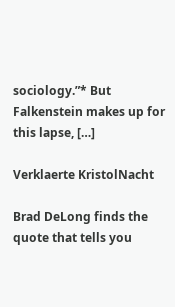sociology.”* But Falkenstein makes up for this lapse, […]

Verklaerte KristolNacht

Brad DeLong finds the quote that tells you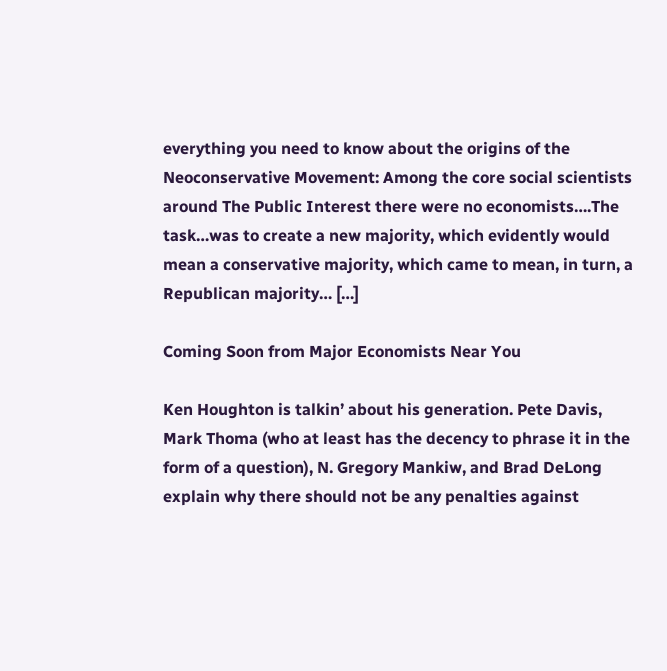everything you need to know about the origins of the Neoconservative Movement: Among the core social scientists around The Public Interest there were no economists….The task…was to create a new majority, which evidently would mean a conservative majority, which came to mean, in turn, a Republican majority… […]

Coming Soon from Major Economists Near You

Ken Houghton is talkin’ about his generation. Pete Davis, Mark Thoma (who at least has the decency to phrase it in the form of a question), N. Gregory Mankiw, and Brad DeLong explain why there should not be any penalties against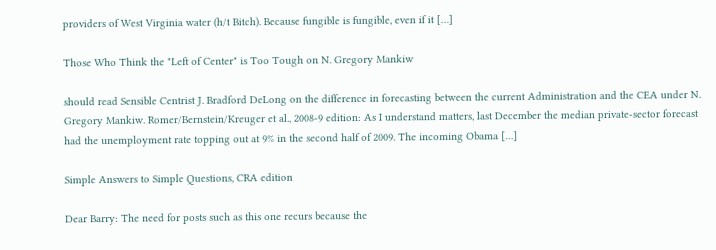providers of West Virginia water (h/t Bitch). Because fungible is fungible, even if it […]

Those Who Think the "Left of Center" is Too Tough on N. Gregory Mankiw

should read Sensible Centrist J. Bradford DeLong on the difference in forecasting between the current Administration and the CEA under N. Gregory Mankiw. Romer/Bernstein/Kreuger et al., 2008-9 edition: As I understand matters, last December the median private-sector forecast had the unemployment rate topping out at 9% in the second half of 2009. The incoming Obama […]

Simple Answers to Simple Questions, CRA edition

Dear Barry: The need for posts such as this one recurs because the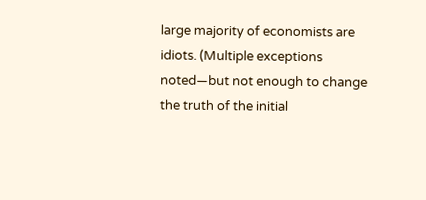large majority of economists are idiots. (Multiple exceptions noted—but not enough to change the truth of the initial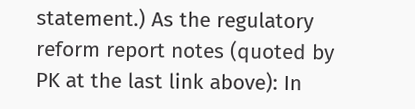statement.) As the regulatory reform report notes (quoted by PK at the last link above): In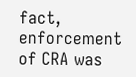fact, enforcement of CRA was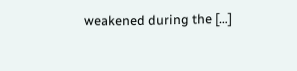weakened during the […]